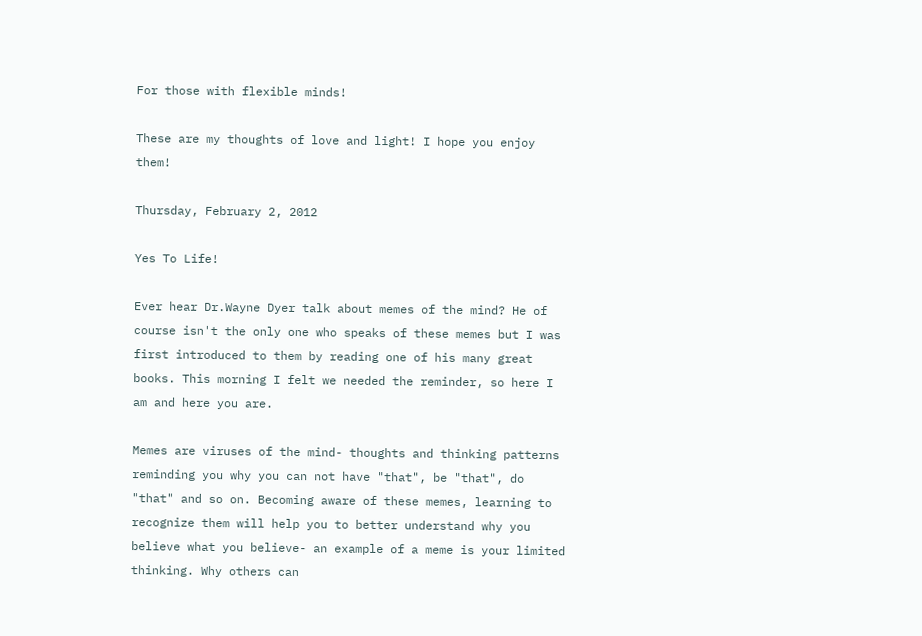For those with flexible minds!

These are my thoughts of love and light! I hope you enjoy them!

Thursday, February 2, 2012

Yes To Life!

Ever hear Dr.Wayne Dyer talk about memes of the mind? He of course isn't the only one who speaks of these memes but I was first introduced to them by reading one of his many great books. This morning I felt we needed the reminder, so here I am and here you are.

Memes are viruses of the mind- thoughts and thinking patterns reminding you why you can not have "that", be "that", do "that" and so on. Becoming aware of these memes, learning to recognize them will help you to better understand why you believe what you believe- an example of a meme is your limited thinking. Why others can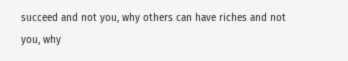succeed and not you, why others can have riches and not you, why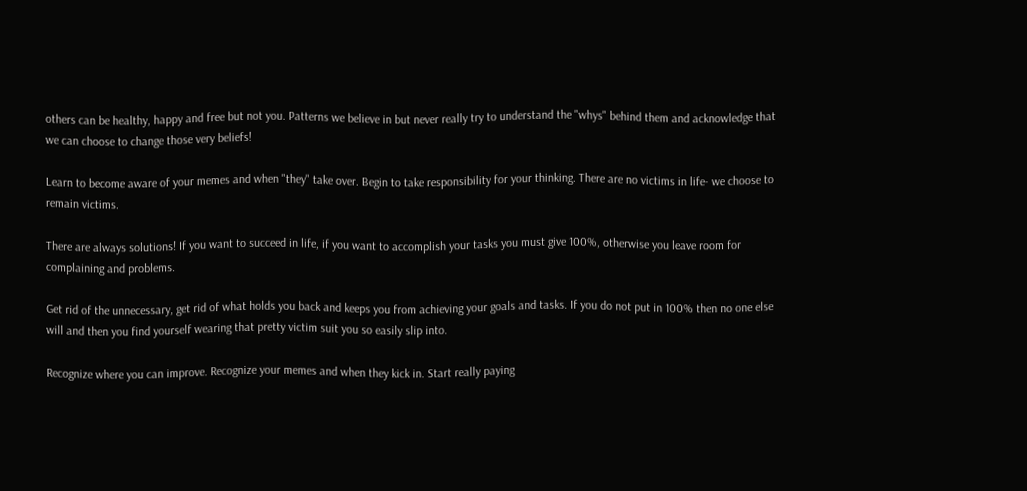others can be healthy, happy and free but not you. Patterns we believe in but never really try to understand the "whys" behind them and acknowledge that we can choose to change those very beliefs!

Learn to become aware of your memes and when "they" take over. Begin to take responsibility for your thinking. There are no victims in life- we choose to remain victims.

There are always solutions! If you want to succeed in life, if you want to accomplish your tasks you must give 100%, otherwise you leave room for complaining and problems.

Get rid of the unnecessary, get rid of what holds you back and keeps you from achieving your goals and tasks. If you do not put in 100% then no one else will and then you find yourself wearing that pretty victim suit you so easily slip into.

Recognize where you can improve. Recognize your memes and when they kick in. Start really paying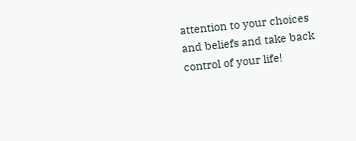attention to your choices and beliefs and take back control of your life!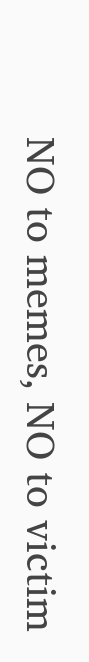NO to memes, NO to victim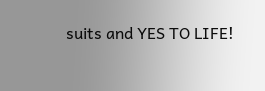suits and YES TO LIFE!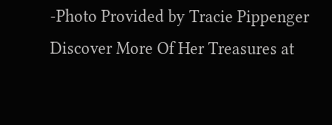-Photo Provided by Tracie Pippenger Discover More Of Her Treasures at